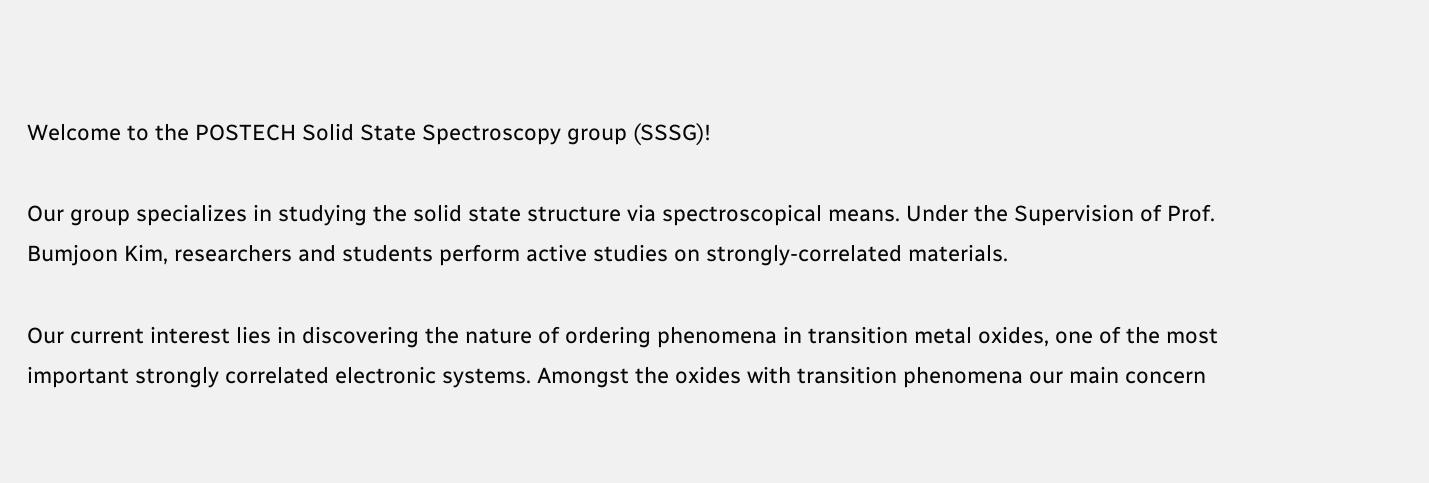Welcome to the POSTECH Solid State Spectroscopy group (SSSG)!

Our group specializes in studying the solid state structure via spectroscopical means. Under the Supervision of Prof. Bumjoon Kim, researchers and students perform active studies on strongly-correlated materials.

Our current interest lies in discovering the nature of ordering phenomena in transition metal oxides, one of the most important strongly correlated electronic systems. Amongst the oxides with transition phenomena our main concern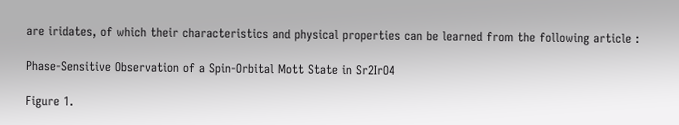are iridates, of which their characteristics and physical properties can be learned from the following article :

Phase-Sensitive Observation of a Spin-Orbital Mott State in Sr2IrO4

Figure 1.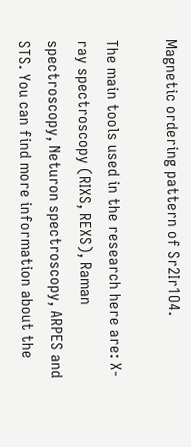Magnetic ordering pattern of Sr2Ir1O4.

The main tools used in the research here are: X-ray spectroscopy (RIXS, REXS), Raman spectroscopy, Neturon spectroscopy, ARPES and STS. You can find more information about the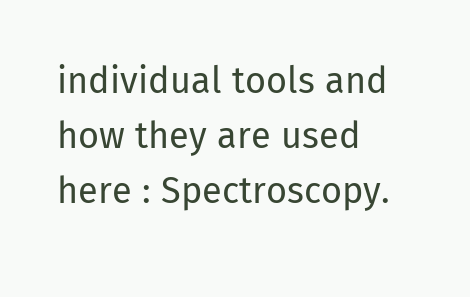individual tools and how they are used here : Spectroscopy.